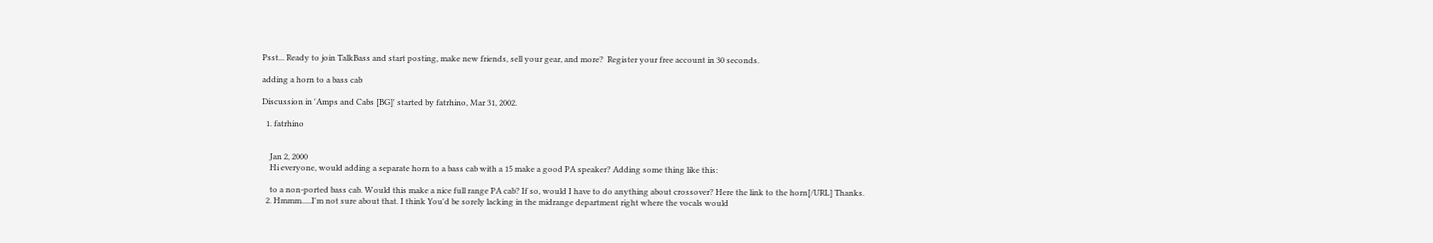Psst... Ready to join TalkBass and start posting, make new friends, sell your gear, and more?  Register your free account in 30 seconds.

adding a horn to a bass cab

Discussion in 'Amps and Cabs [BG]' started by fatrhino, Mar 31, 2002.

  1. fatrhino


    Jan 2, 2000
    Hi everyone, would adding a separate horn to a bass cab with a 15 make a good PA speaker? Adding some thing like this:

    to a non-ported bass cab. Would this make a nice full range PA cab? If so, would I have to do anything about crossover? Here the link to the horn[/URL] Thanks.
  2. Hmmm.....I'm not sure about that. I think You'd be sorely lacking in the midrange department right where the vocals would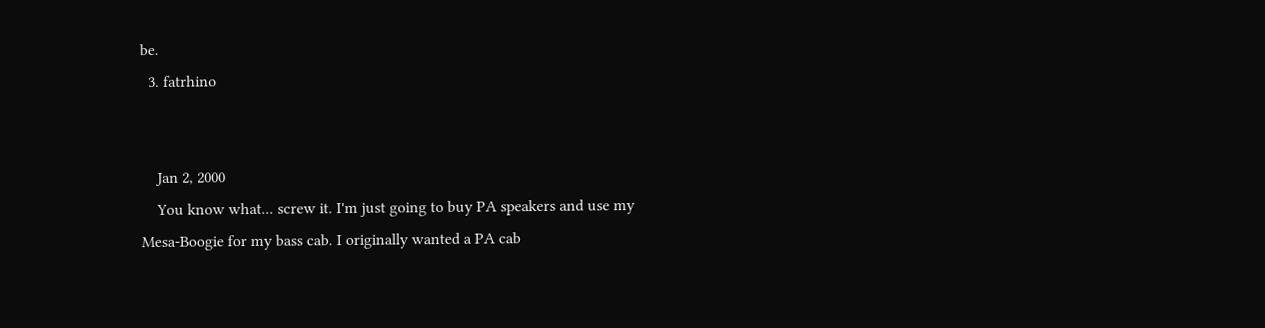be.
  3. fatrhino


    Jan 2, 2000
    You know what... screw it. I'm just going to buy PA speakers and use my Mesa-Boogie for my bass cab. I originally wanted a PA cab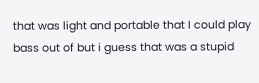that was light and portable that I could play bass out of but i guess that was a stupid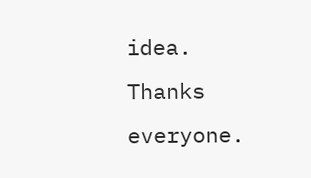idea. Thanks everyone.